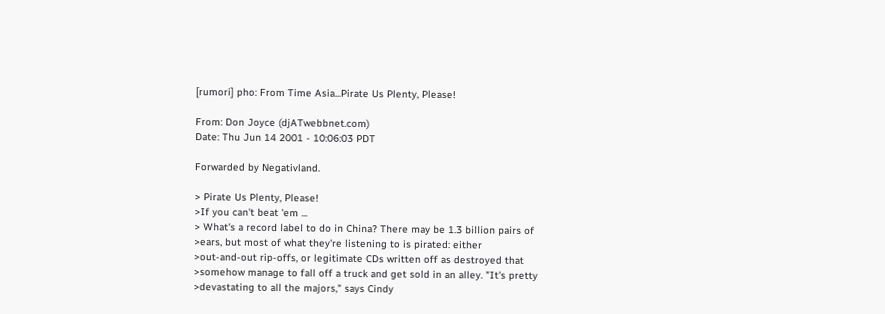[rumori] pho: From Time Asia...Pirate Us Plenty, Please!

From: Don Joyce (djATwebbnet.com)
Date: Thu Jun 14 2001 - 10:06:03 PDT

Forwarded by Negativland.

> Pirate Us Plenty, Please!
>If you can't beat 'em ...
> What's a record label to do in China? There may be 1.3 billion pairs of
>ears, but most of what they're listening to is pirated: either
>out-and-out rip-offs, or legitimate CDs written off as destroyed that
>somehow manage to fall off a truck and get sold in an alley. "It's pretty
>devastating to all the majors," says Cindy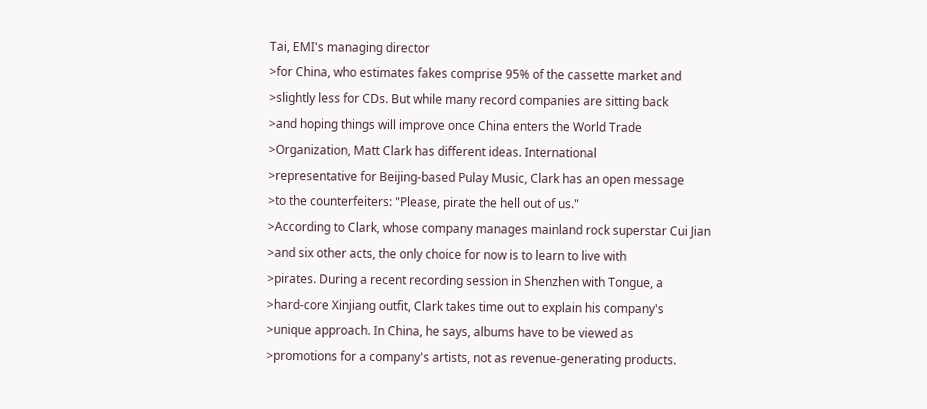Tai, EMI's managing director
>for China, who estimates fakes comprise 95% of the cassette market and
>slightly less for CDs. But while many record companies are sitting back
>and hoping things will improve once China enters the World Trade
>Organization, Matt Clark has different ideas. International
>representative for Beijing-based Pulay Music, Clark has an open message
>to the counterfeiters: "Please, pirate the hell out of us."
>According to Clark, whose company manages mainland rock superstar Cui Jian
>and six other acts, the only choice for now is to learn to live with
>pirates. During a recent recording session in Shenzhen with Tongue, a
>hard-core Xinjiang outfit, Clark takes time out to explain his company's
>unique approach. In China, he says, albums have to be viewed as
>promotions for a company's artists, not as revenue-generating products.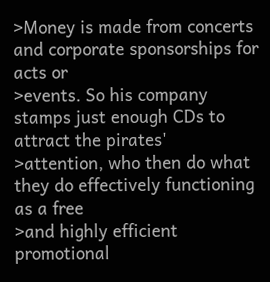>Money is made from concerts and corporate sponsorships for acts or
>events. So his company stamps just enough CDs to attract the pirates'
>attention, who then do what they do effectively functioning as a free
>and highly efficient promotional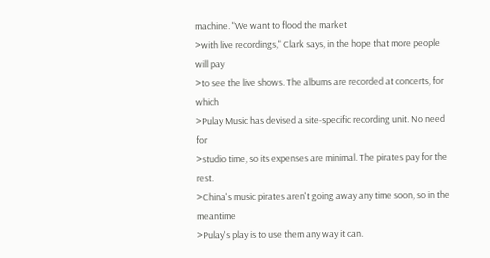machine. "We want to flood the market
>with live recordings," Clark says, in the hope that more people will pay
>to see the live shows. The albums are recorded at concerts, for which
>Pulay Music has devised a site-specific recording unit. No need for
>studio time, so its expenses are minimal. The pirates pay for the rest.
>China's music pirates aren't going away any time soon, so in the meantime
>Pulay's play is to use them any way it can.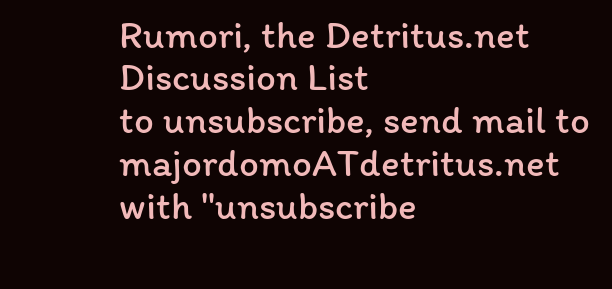Rumori, the Detritus.net Discussion List
to unsubscribe, send mail to majordomoATdetritus.net
with "unsubscribe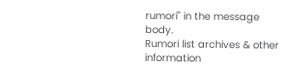rumori" in the message body.
Rumori list archives & other information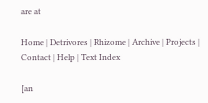are at

Home | Detrivores | Rhizome | Archive | Projects | Contact | Help | Text Index

[an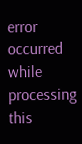error occurred while processing this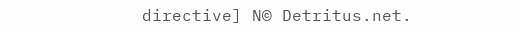directive] N© Detritus.net.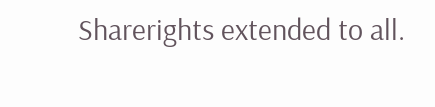Sharerights extended to all.